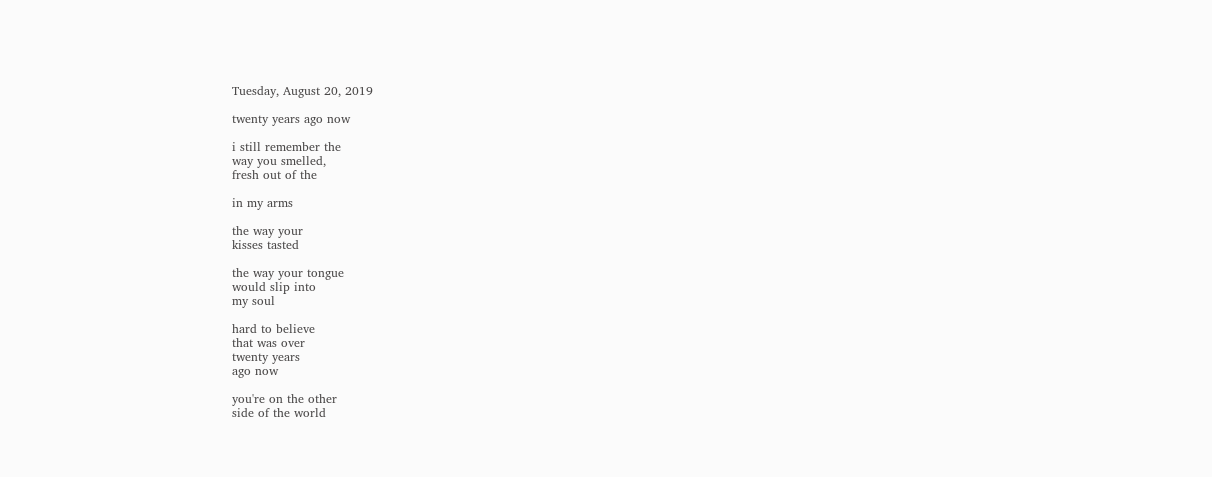Tuesday, August 20, 2019

twenty years ago now

i still remember the
way you smelled,
fresh out of the

in my arms

the way your
kisses tasted

the way your tongue
would slip into
my soul

hard to believe
that was over
twenty years
ago now

you're on the other
side of the world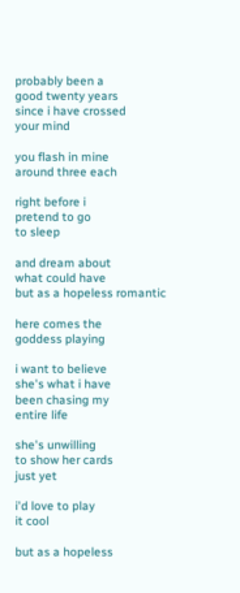probably been a
good twenty years
since i have crossed
your mind

you flash in mine
around three each

right before i
pretend to go
to sleep

and dream about
what could have
but as a hopeless romantic

here comes the
goddess playing

i want to believe
she's what i have
been chasing my
entire life

she's unwilling
to show her cards
just yet

i'd love to play
it cool

but as a hopeless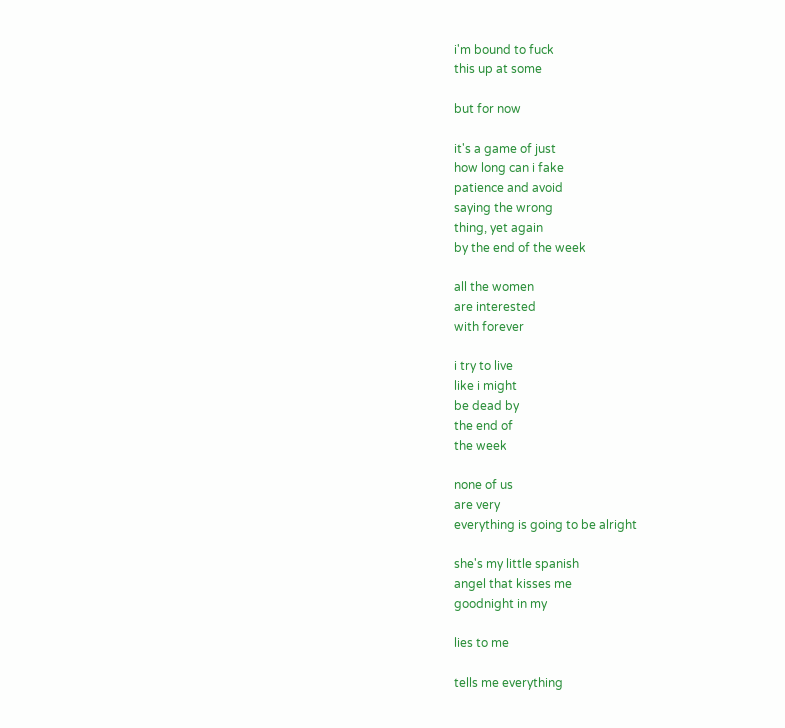i'm bound to fuck
this up at some

but for now

it's a game of just
how long can i fake
patience and avoid
saying the wrong
thing, yet again
by the end of the week

all the women
are interested
with forever

i try to live
like i might
be dead by
the end of
the week

none of us
are very
everything is going to be alright

she's my little spanish
angel that kisses me
goodnight in my

lies to me

tells me everything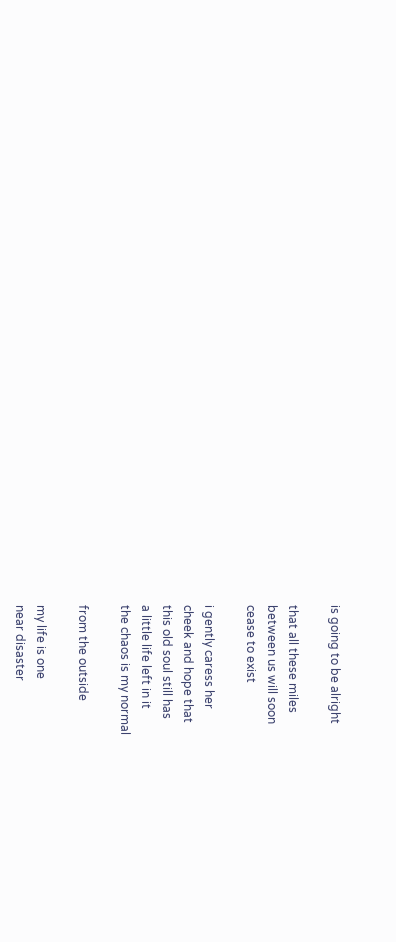is going to be alright

that all these miles
between us will soon
cease to exist

i gently caress her
cheek and hope that
this old soul still has
a little life left in it
the chaos is my normal

from the outside

my life is one
near disaster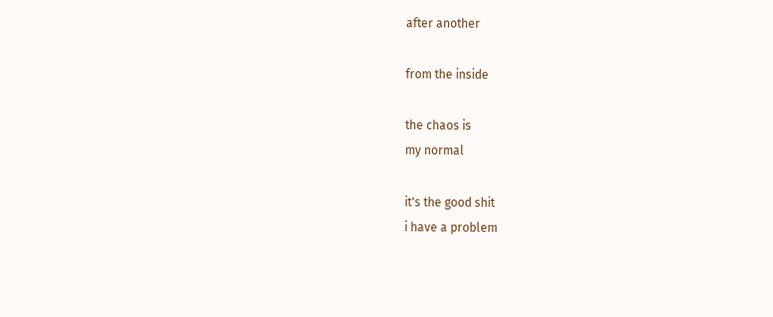after another

from the inside

the chaos is
my normal

it's the good shit
i have a problem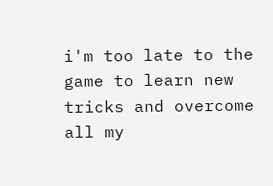i'm too late to the
game to learn new
tricks and overcome
all my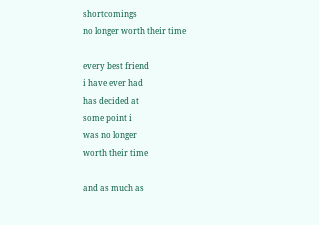shortcomings
no longer worth their time

every best friend
i have ever had
has decided at
some point i
was no longer
worth their time

and as much as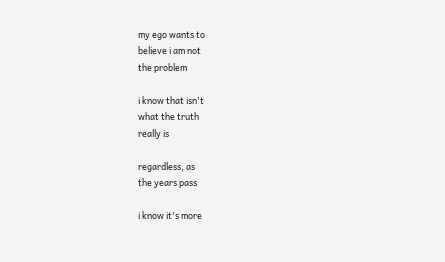my ego wants to
believe i am not
the problem

i know that isn't
what the truth
really is

regardless, as
the years pass

i know it's more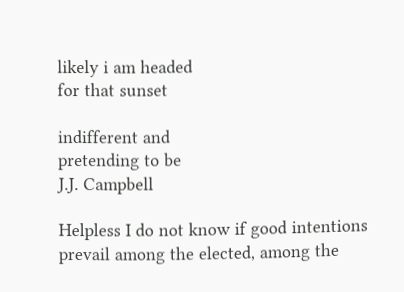likely i am headed
for that sunset

indifferent and
pretending to be
J.J. Campbell

Helpless I do not know if good intentions prevail among the elected, among the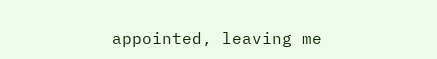appointed, leaving me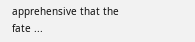apprehensive that the fate ...